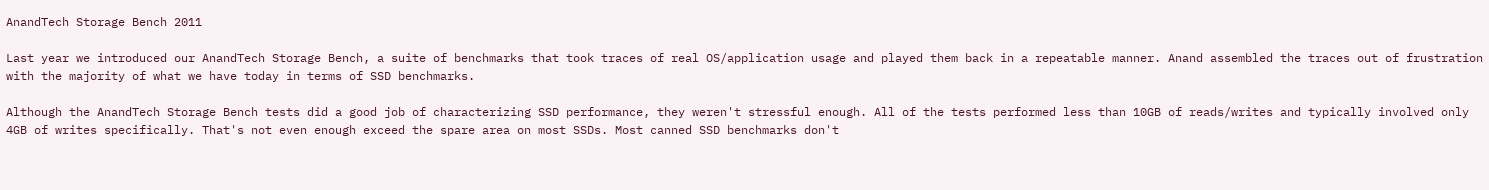AnandTech Storage Bench 2011

Last year we introduced our AnandTech Storage Bench, a suite of benchmarks that took traces of real OS/application usage and played them back in a repeatable manner. Anand assembled the traces out of frustration with the majority of what we have today in terms of SSD benchmarks.

Although the AnandTech Storage Bench tests did a good job of characterizing SSD performance, they weren't stressful enough. All of the tests performed less than 10GB of reads/writes and typically involved only 4GB of writes specifically. That's not even enough exceed the spare area on most SSDs. Most canned SSD benchmarks don't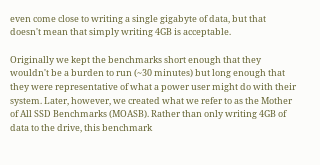even come close to writing a single gigabyte of data, but that doesn't mean that simply writing 4GB is acceptable.

Originally we kept the benchmarks short enough that they wouldn't be a burden to run (~30 minutes) but long enough that they were representative of what a power user might do with their system. Later, however, we created what we refer to as the Mother of All SSD Benchmarks (MOASB). Rather than only writing 4GB of data to the drive, this benchmark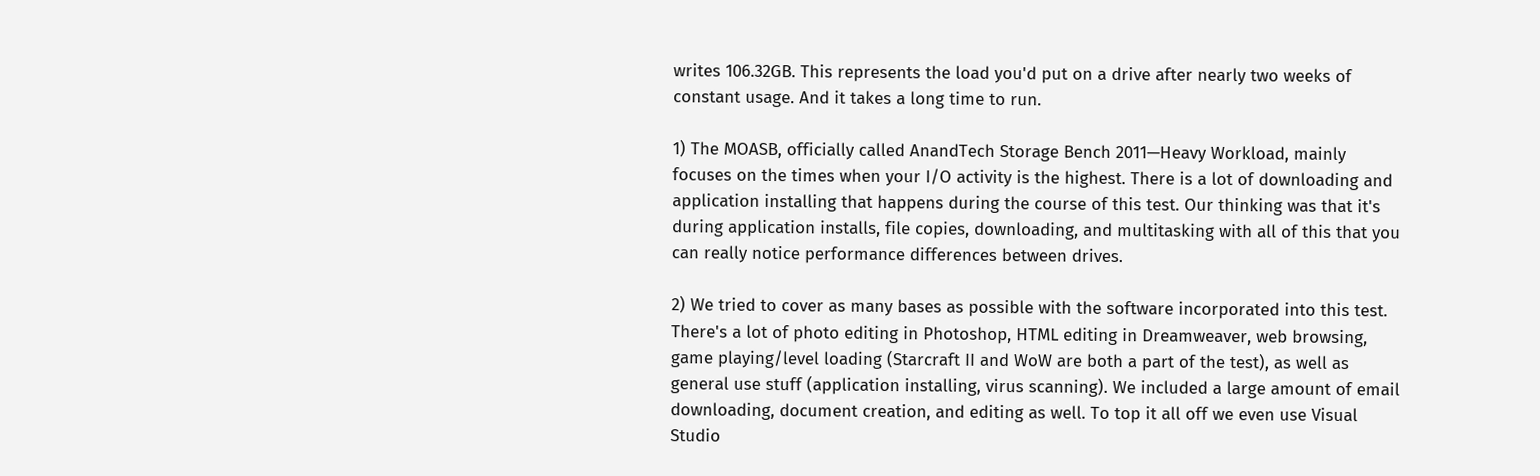writes 106.32GB. This represents the load you'd put on a drive after nearly two weeks of constant usage. And it takes a long time to run.

1) The MOASB, officially called AnandTech Storage Bench 2011—Heavy Workload, mainly focuses on the times when your I/O activity is the highest. There is a lot of downloading and application installing that happens during the course of this test. Our thinking was that it's during application installs, file copies, downloading, and multitasking with all of this that you can really notice performance differences between drives.

2) We tried to cover as many bases as possible with the software incorporated into this test. There's a lot of photo editing in Photoshop, HTML editing in Dreamweaver, web browsing, game playing/level loading (Starcraft II and WoW are both a part of the test), as well as general use stuff (application installing, virus scanning). We included a large amount of email downloading, document creation, and editing as well. To top it all off we even use Visual Studio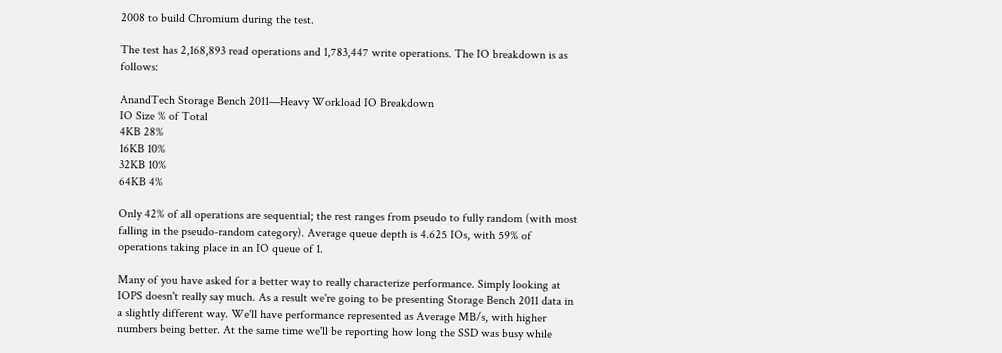2008 to build Chromium during the test.

The test has 2,168,893 read operations and 1,783,447 write operations. The IO breakdown is as follows:

AnandTech Storage Bench 2011—Heavy Workload IO Breakdown
IO Size % of Total
4KB 28%
16KB 10%
32KB 10%
64KB 4%

Only 42% of all operations are sequential; the rest ranges from pseudo to fully random (with most falling in the pseudo-random category). Average queue depth is 4.625 IOs, with 59% of operations taking place in an IO queue of 1.

Many of you have asked for a better way to really characterize performance. Simply looking at IOPS doesn't really say much. As a result we're going to be presenting Storage Bench 2011 data in a slightly different way. We'll have performance represented as Average MB/s, with higher numbers being better. At the same time we'll be reporting how long the SSD was busy while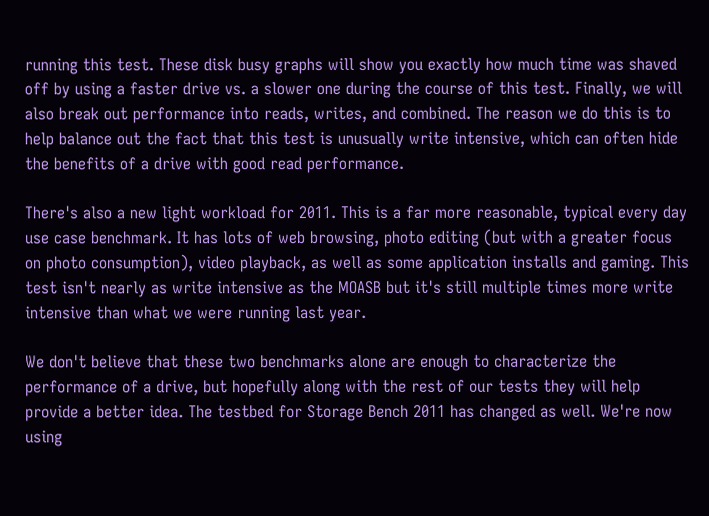running this test. These disk busy graphs will show you exactly how much time was shaved off by using a faster drive vs. a slower one during the course of this test. Finally, we will also break out performance into reads, writes, and combined. The reason we do this is to help balance out the fact that this test is unusually write intensive, which can often hide the benefits of a drive with good read performance.

There's also a new light workload for 2011. This is a far more reasonable, typical every day use case benchmark. It has lots of web browsing, photo editing (but with a greater focus on photo consumption), video playback, as well as some application installs and gaming. This test isn't nearly as write intensive as the MOASB but it's still multiple times more write intensive than what we were running last year.

We don't believe that these two benchmarks alone are enough to characterize the performance of a drive, but hopefully along with the rest of our tests they will help provide a better idea. The testbed for Storage Bench 2011 has changed as well. We're now using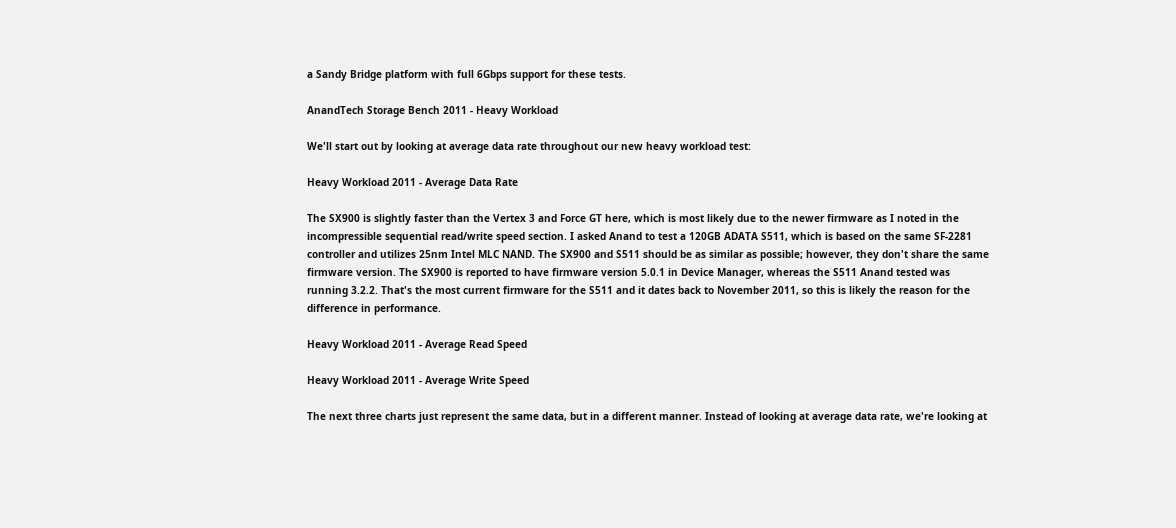a Sandy Bridge platform with full 6Gbps support for these tests.

AnandTech Storage Bench 2011 - Heavy Workload

We'll start out by looking at average data rate throughout our new heavy workload test:

Heavy Workload 2011 - Average Data Rate

The SX900 is slightly faster than the Vertex 3 and Force GT here, which is most likely due to the newer firmware as I noted in the incompressible sequential read/write speed section. I asked Anand to test a 120GB ADATA S511, which is based on the same SF-2281 controller and utilizes 25nm Intel MLC NAND. The SX900 and S511 should be as similar as possible; however, they don't share the same firmware version. The SX900 is reported to have firmware version 5.0.1 in Device Manager, whereas the S511 Anand tested was running 3.2.2. That's the most current firmware for the S511 and it dates back to November 2011, so this is likely the reason for the difference in performance.

Heavy Workload 2011 - Average Read Speed

Heavy Workload 2011 - Average Write Speed

The next three charts just represent the same data, but in a different manner. Instead of looking at average data rate, we're looking at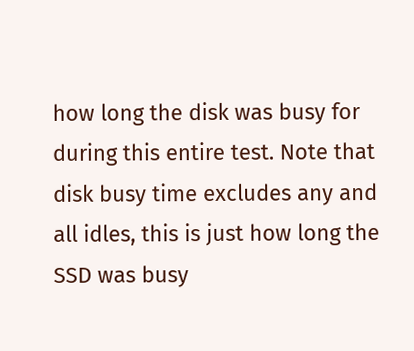how long the disk was busy for during this entire test. Note that disk busy time excludes any and all idles, this is just how long the SSD was busy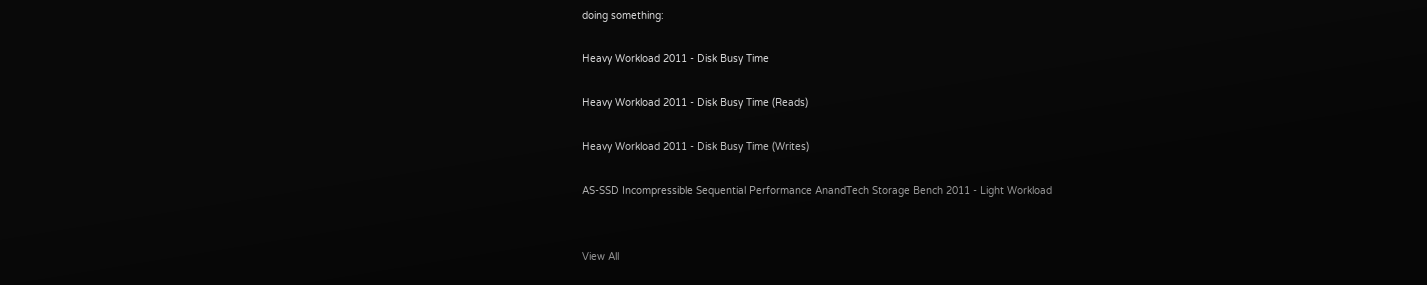doing something:

Heavy Workload 2011 - Disk Busy Time

Heavy Workload 2011 - Disk Busy Time (Reads)

Heavy Workload 2011 - Disk Busy Time (Writes)

AS-SSD Incompressible Sequential Performance AnandTech Storage Bench 2011 - Light Workload


View All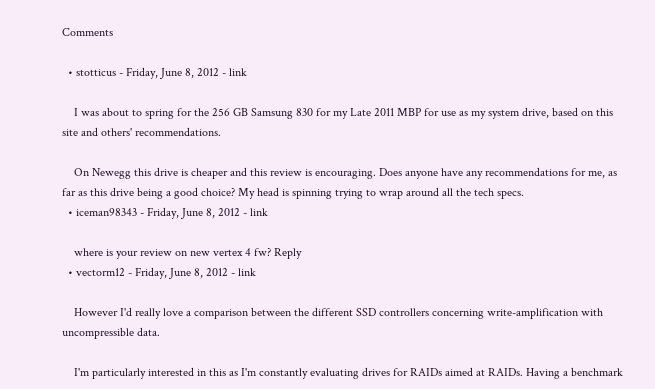Comments

  • stotticus - Friday, June 8, 2012 - link

    I was about to spring for the 256 GB Samsung 830 for my Late 2011 MBP for use as my system drive, based on this site and others' recommendations.

    On Newegg this drive is cheaper and this review is encouraging. Does anyone have any recommendations for me, as far as this drive being a good choice? My head is spinning trying to wrap around all the tech specs.
  • iceman98343 - Friday, June 8, 2012 - link

    where is your review on new vertex 4 fw? Reply
  • vectorm12 - Friday, June 8, 2012 - link

    However I'd really love a comparison between the different SSD controllers concerning write-amplification with uncompressible data.

    I'm particularly interested in this as I'm constantly evaluating drives for RAIDs aimed at RAIDs. Having a benchmark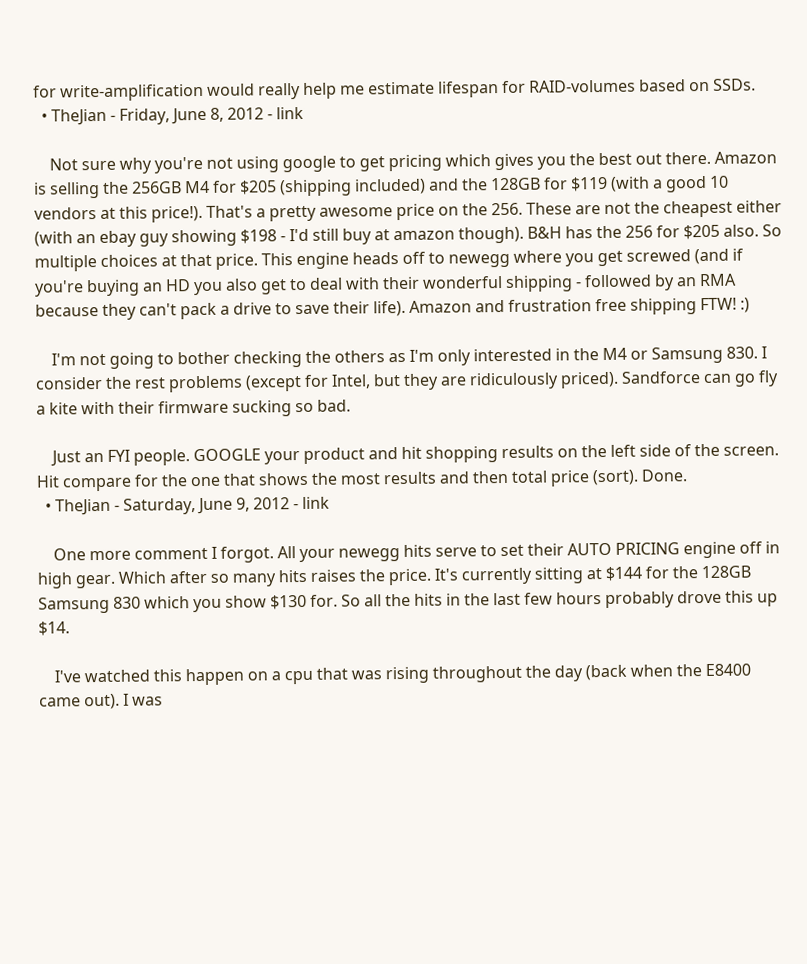for write-amplification would really help me estimate lifespan for RAID-volumes based on SSDs.
  • TheJian - Friday, June 8, 2012 - link

    Not sure why you're not using google to get pricing which gives you the best out there. Amazon is selling the 256GB M4 for $205 (shipping included) and the 128GB for $119 (with a good 10 vendors at this price!). That's a pretty awesome price on the 256. These are not the cheapest either (with an ebay guy showing $198 - I'd still buy at amazon though). B&H has the 256 for $205 also. So multiple choices at that price. This engine heads off to newegg where you get screwed (and if you're buying an HD you also get to deal with their wonderful shipping - followed by an RMA because they can't pack a drive to save their life). Amazon and frustration free shipping FTW! :)

    I'm not going to bother checking the others as I'm only interested in the M4 or Samsung 830. I consider the rest problems (except for Intel, but they are ridiculously priced). Sandforce can go fly a kite with their firmware sucking so bad.

    Just an FYI people. GOOGLE your product and hit shopping results on the left side of the screen. Hit compare for the one that shows the most results and then total price (sort). Done.
  • TheJian - Saturday, June 9, 2012 - link

    One more comment I forgot. All your newegg hits serve to set their AUTO PRICING engine off in high gear. Which after so many hits raises the price. It's currently sitting at $144 for the 128GB Samsung 830 which you show $130 for. So all the hits in the last few hours probably drove this up $14.

    I've watched this happen on a cpu that was rising throughout the day (back when the E8400 came out). I was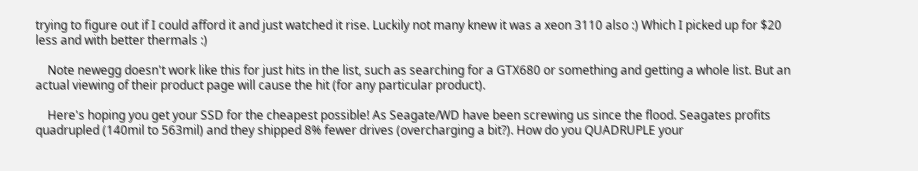trying to figure out if I could afford it and just watched it rise. Luckily not many knew it was a xeon 3110 also :) Which I picked up for $20 less and with better thermals :)

    Note newegg doesn't work like this for just hits in the list, such as searching for a GTX680 or something and getting a whole list. But an actual viewing of their product page will cause the hit (for any particular product).

    Here's hoping you get your SSD for the cheapest possible! As Seagate/WD have been screwing us since the flood. Seagates profits quadrupled (140mil to 563mil) and they shipped 8% fewer drives (overcharging a bit?). How do you QUADRUPLE your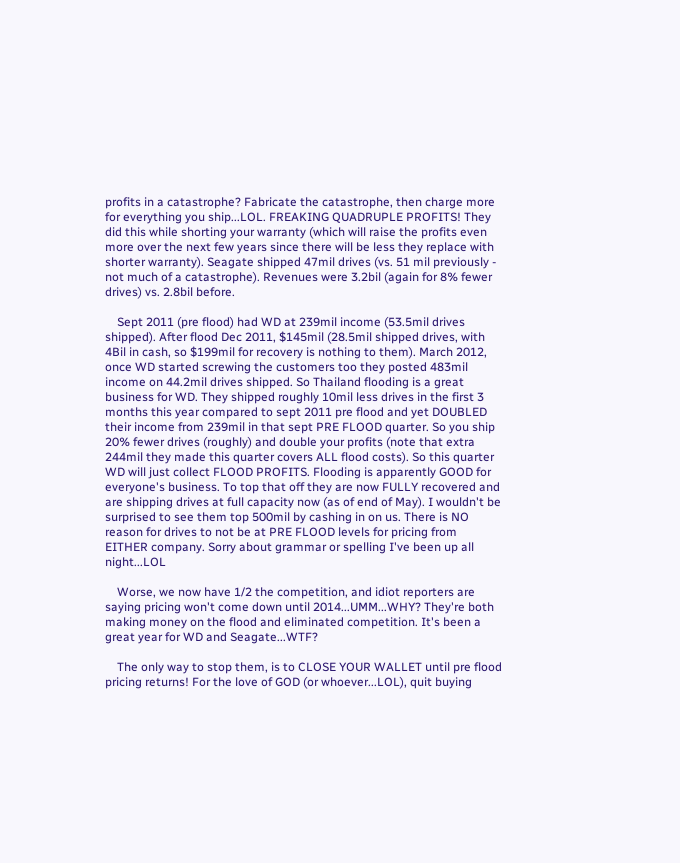profits in a catastrophe? Fabricate the catastrophe, then charge more for everything you ship...LOL. FREAKING QUADRUPLE PROFITS! They did this while shorting your warranty (which will raise the profits even more over the next few years since there will be less they replace with shorter warranty). Seagate shipped 47mil drives (vs. 51 mil previously - not much of a catastrophe). Revenues were 3.2bil (again for 8% fewer drives) vs. 2.8bil before.

    Sept 2011 (pre flood) had WD at 239mil income (53.5mil drives shipped). After flood Dec 2011, $145mil (28.5mil shipped drives, with 4Bil in cash, so $199mil for recovery is nothing to them). March 2012, once WD started screwing the customers too they posted 483mil income on 44.2mil drives shipped. So Thailand flooding is a great business for WD. They shipped roughly 10mil less drives in the first 3 months this year compared to sept 2011 pre flood and yet DOUBLED their income from 239mil in that sept PRE FLOOD quarter. So you ship 20% fewer drives (roughly) and double your profits (note that extra 244mil they made this quarter covers ALL flood costs). So this quarter WD will just collect FLOOD PROFITS. Flooding is apparently GOOD for everyone's business. To top that off they are now FULLY recovered and are shipping drives at full capacity now (as of end of May). I wouldn't be surprised to see them top 500mil by cashing in on us. There is NO reason for drives to not be at PRE FLOOD levels for pricing from EITHER company. Sorry about grammar or spelling I've been up all night...LOL

    Worse, we now have 1/2 the competition, and idiot reporters are saying pricing won't come down until 2014...UMM...WHY? They're both making money on the flood and eliminated competition. It's been a great year for WD and Seagate...WTF?

    The only way to stop them, is to CLOSE YOUR WALLET until pre flood pricing returns! For the love of GOD (or whoever...LOL), quit buying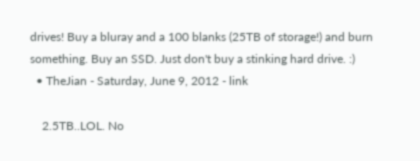drives! Buy a bluray and a 100 blanks (25TB of storage!) and burn something. Buy an SSD. Just don't buy a stinking hard drive. :)
  • TheJian - Saturday, June 9, 2012 - link

    2.5TB..LOL. No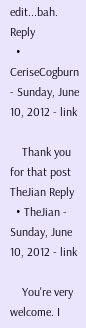edit...bah. Reply
  • CeriseCogburn - Sunday, June 10, 2012 - link

    Thank you for that post TheJian Reply
  • TheJian - Sunday, June 10, 2012 - link

    You're very welcome. I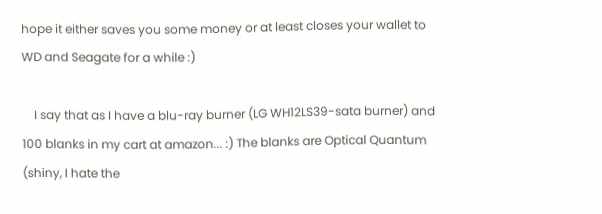hope it either saves you some money or at least closes your wallet to WD and Seagate for a while :)

    I say that as I have a blu-ray burner (LG WH12LS39-sata burner) and 100 blanks in my cart at amazon... :) The blanks are Optical Quantum (shiny, I hate the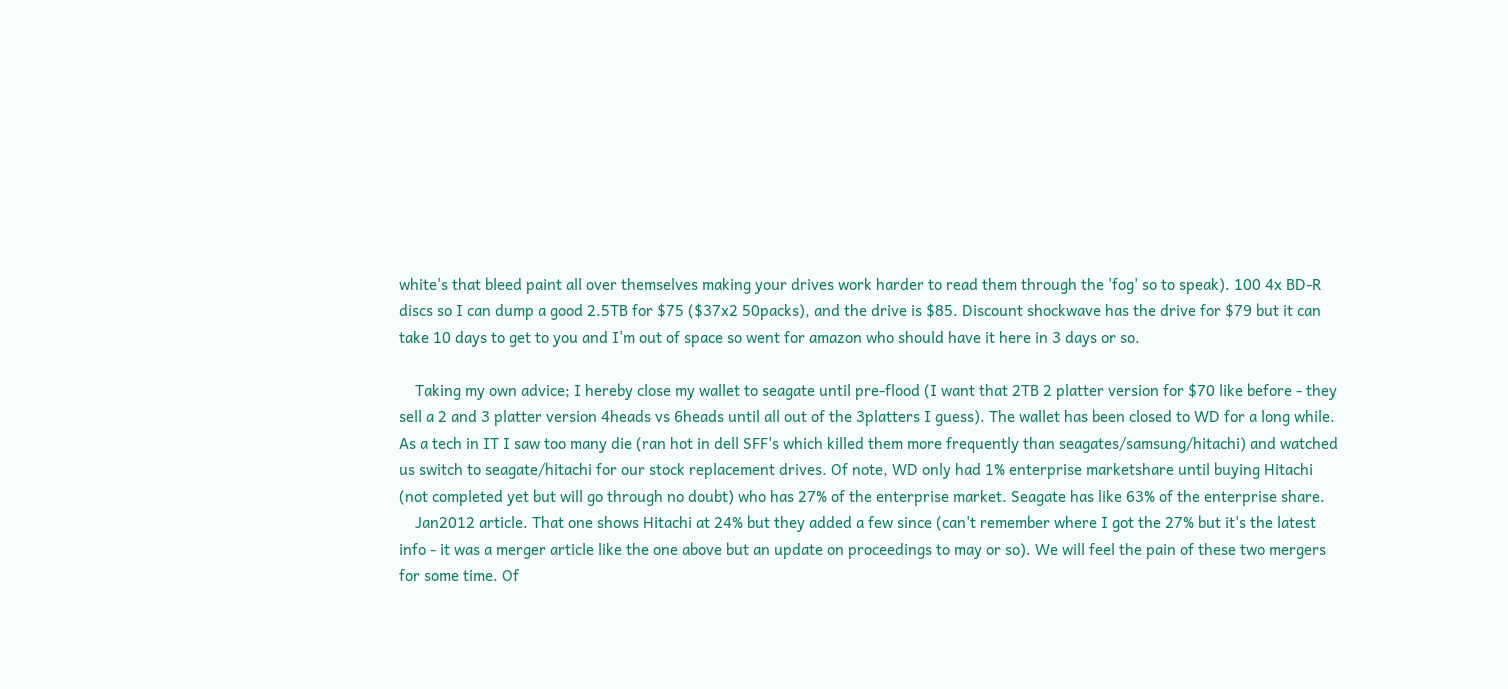white's that bleed paint all over themselves making your drives work harder to read them through the 'fog' so to speak). 100 4x BD-R discs so I can dump a good 2.5TB for $75 ($37x2 50packs), and the drive is $85. Discount shockwave has the drive for $79 but it can take 10 days to get to you and I'm out of space so went for amazon who should have it here in 3 days or so.

    Taking my own advice; I hereby close my wallet to seagate until pre-flood (I want that 2TB 2 platter version for $70 like before - they sell a 2 and 3 platter version 4heads vs 6heads until all out of the 3platters I guess). The wallet has been closed to WD for a long while. As a tech in IT I saw too many die (ran hot in dell SFF's which killed them more frequently than seagates/samsung/hitachi) and watched us switch to seagate/hitachi for our stock replacement drives. Of note, WD only had 1% enterprise marketshare until buying Hitachi (not completed yet but will go through no doubt) who has 27% of the enterprise market. Seagate has like 63% of the enterprise share.
    Jan2012 article. That one shows Hitachi at 24% but they added a few since (can't remember where I got the 27% but it's the latest info - it was a merger article like the one above but an update on proceedings to may or so). We will feel the pain of these two mergers for some time. Of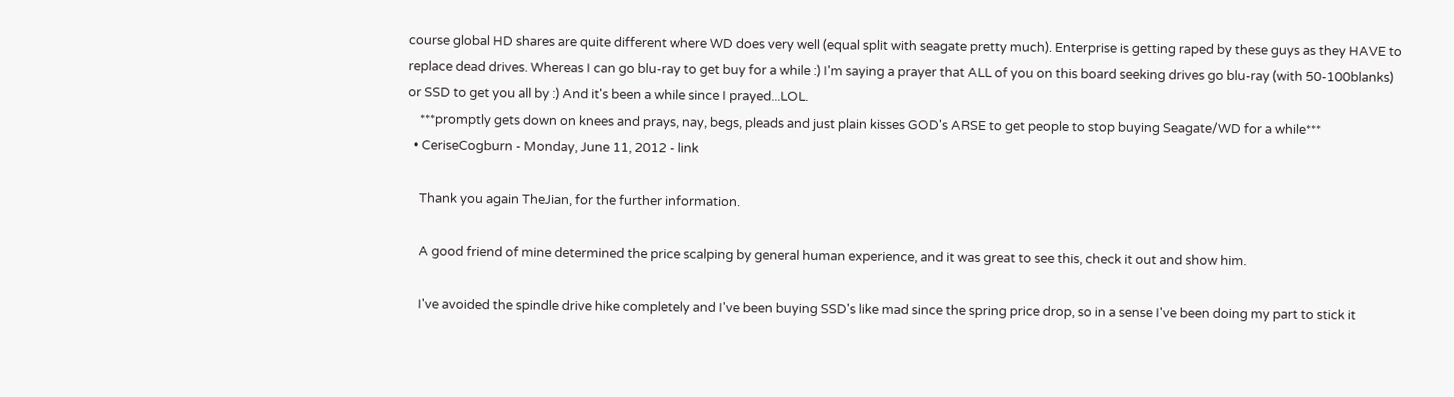course global HD shares are quite different where WD does very well (equal split with seagate pretty much). Enterprise is getting raped by these guys as they HAVE to replace dead drives. Whereas I can go blu-ray to get buy for a while :) I'm saying a prayer that ALL of you on this board seeking drives go blu-ray (with 50-100blanks) or SSD to get you all by :) And it's been a while since I prayed...LOL.
    ***promptly gets down on knees and prays, nay, begs, pleads and just plain kisses GOD's ARSE to get people to stop buying Seagate/WD for a while***
  • CeriseCogburn - Monday, June 11, 2012 - link

    Thank you again TheJian, for the further information.

    A good friend of mine determined the price scalping by general human experience, and it was great to see this, check it out and show him.

    I've avoided the spindle drive hike completely and I've been buying SSD's like mad since the spring price drop, so in a sense I've been doing my part to stick it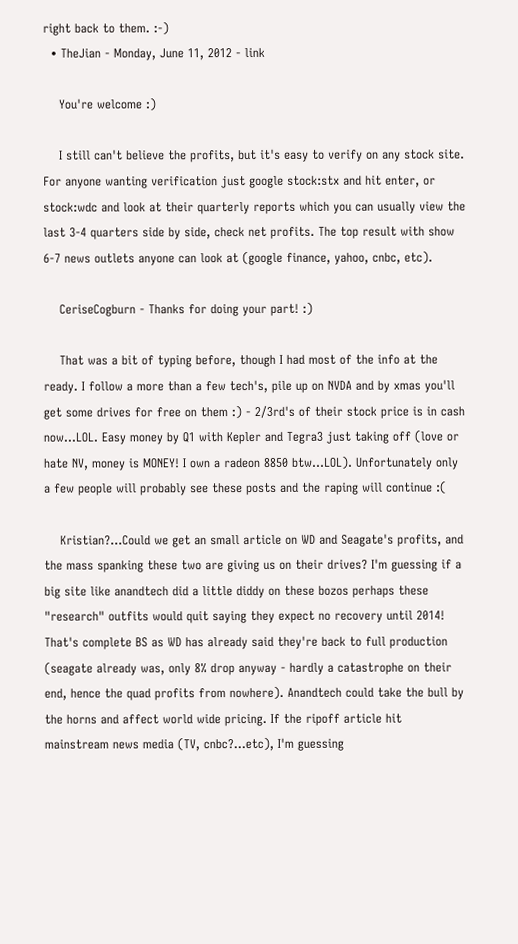right back to them. :-)
  • TheJian - Monday, June 11, 2012 - link

    You're welcome :)

    I still can't believe the profits, but it's easy to verify on any stock site. For anyone wanting verification just google stock:stx and hit enter, or stock:wdc and look at their quarterly reports which you can usually view the last 3-4 quarters side by side, check net profits. The top result with show 6-7 news outlets anyone can look at (google finance, yahoo, cnbc, etc).

    CeriseCogburn - Thanks for doing your part! :)

    That was a bit of typing before, though I had most of the info at the ready. I follow a more than a few tech's, pile up on NVDA and by xmas you'll get some drives for free on them :) - 2/3rd's of their stock price is in cash now...LOL. Easy money by Q1 with Kepler and Tegra3 just taking off (love or hate NV, money is MONEY! I own a radeon 8850 btw...LOL). Unfortunately only a few people will probably see these posts and the raping will continue :(

    Kristian?...Could we get an small article on WD and Seagate's profits, and the mass spanking these two are giving us on their drives? I'm guessing if a big site like anandtech did a little diddy on these bozos perhaps these "research" outfits would quit saying they expect no recovery until 2014! That's complete BS as WD has already said they're back to full production (seagate already was, only 8% drop anyway - hardly a catastrophe on their end, hence the quad profits from nowhere). Anandtech could take the bull by the horns and affect world wide pricing. If the ripoff article hit mainstream news media (TV, cnbc?...etc), I'm guessing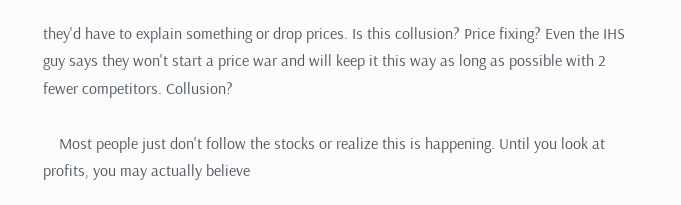they'd have to explain something or drop prices. Is this collusion? Price fixing? Even the IHS guy says they won't start a price war and will keep it this way as long as possible with 2 fewer competitors. Collusion?

    Most people just don't follow the stocks or realize this is happening. Until you look at profits, you may actually believe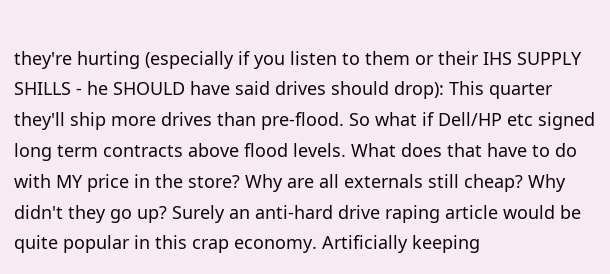they're hurting (especially if you listen to them or their IHS SUPPLY SHILLS - he SHOULD have said drives should drop): This quarter they'll ship more drives than pre-flood. So what if Dell/HP etc signed long term contracts above flood levels. What does that have to do with MY price in the store? Why are all externals still cheap? Why didn't they go up? Surely an anti-hard drive raping article would be quite popular in this crap economy. Artificially keeping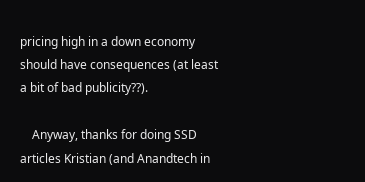pricing high in a down economy should have consequences (at least a bit of bad publicity??).

    Anyway, thanks for doing SSD articles Kristian (and Anandtech in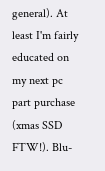general). At least I'm fairly educated on my next pc part purchase (xmas SSD FTW!). Blu-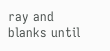ray and blanks until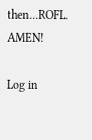then...ROFL. AMEN!

Log in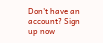Don't have an account? Sign up now